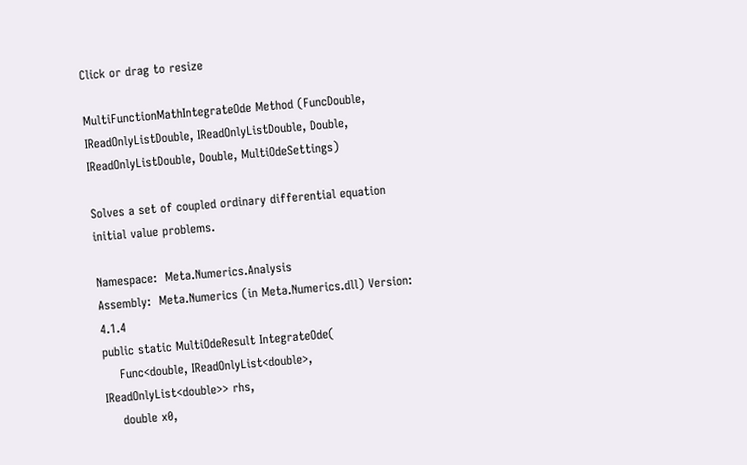Click or drag to resize

MultiFunctionMathIntegrateOde Method (FuncDouble, IReadOnlyListDouble, IReadOnlyListDouble, Double, IReadOnlyListDouble, Double, MultiOdeSettings)

Solves a set of coupled ordinary differential equation initial value problems.

Namespace:  Meta.Numerics.Analysis
Assembly:  Meta.Numerics (in Meta.Numerics.dll) Version: 4.1.4
public static MultiOdeResult IntegrateOde(
    Func<double, IReadOnlyList<double>, IReadOnlyList<double>> rhs,
    double x0,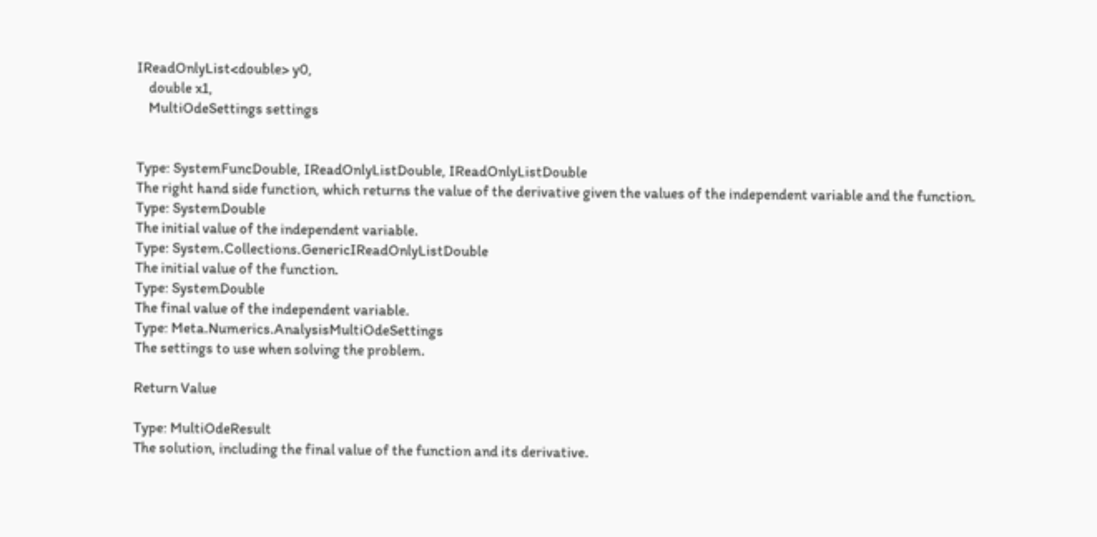IReadOnlyList<double> y0,
    double x1,
    MultiOdeSettings settings


Type: SystemFuncDouble, IReadOnlyListDouble, IReadOnlyListDouble
The right hand side function, which returns the value of the derivative given the values of the independent variable and the function.
Type: SystemDouble
The initial value of the independent variable.
Type: System.Collections.GenericIReadOnlyListDouble
The initial value of the function.
Type: SystemDouble
The final value of the independent variable.
Type: Meta.Numerics.AnalysisMultiOdeSettings
The settings to use when solving the problem.

Return Value

Type: MultiOdeResult
The solution, including the final value of the function and its derivative.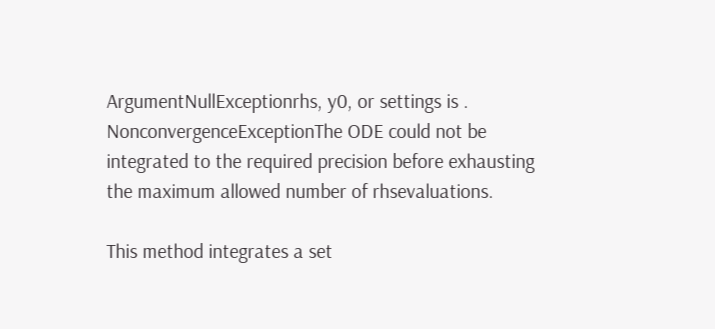ArgumentNullExceptionrhs, y0, or settings is .
NonconvergenceExceptionThe ODE could not be integrated to the required precision before exhausting the maximum allowed number of rhsevaluations.

This method integrates a set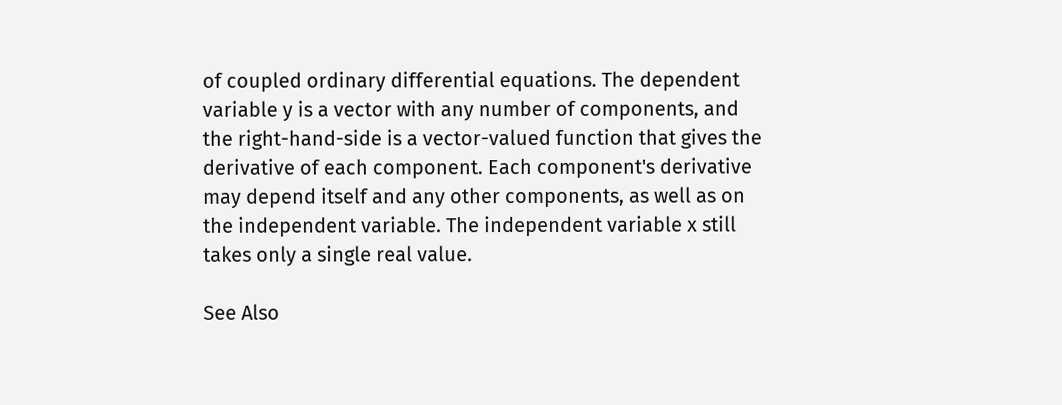of coupled ordinary differential equations. The dependent variable y is a vector with any number of components, and the right-hand-side is a vector-valued function that gives the derivative of each component. Each component's derivative may depend itself and any other components, as well as on the independent variable. The independent variable x still takes only a single real value.

See Also